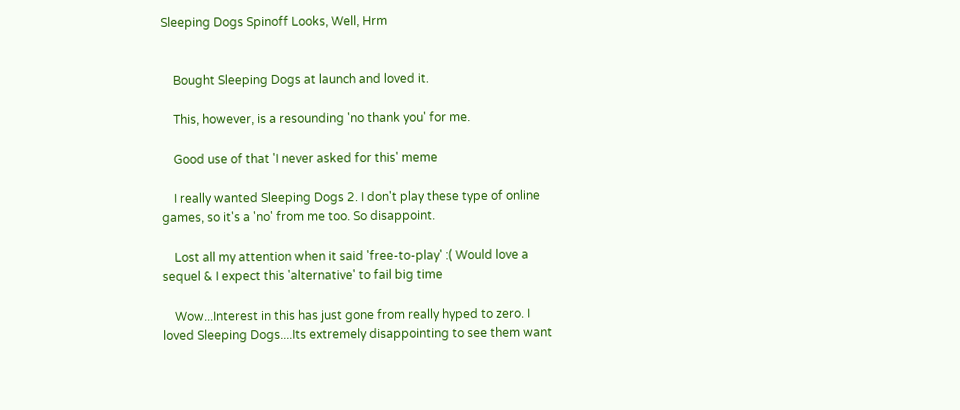Sleeping Dogs Spinoff Looks, Well, Hrm


    Bought Sleeping Dogs at launch and loved it.

    This, however, is a resounding 'no thank you' for me.

    Good use of that 'I never asked for this' meme

    I really wanted Sleeping Dogs 2. I don't play these type of online games, so it's a 'no' from me too. So disappoint.

    Lost all my attention when it said 'free-to-play' :( Would love a sequel & I expect this 'alternative' to fail big time

    Wow...Interest in this has just gone from really hyped to zero. I loved Sleeping Dogs....Its extremely disappointing to see them want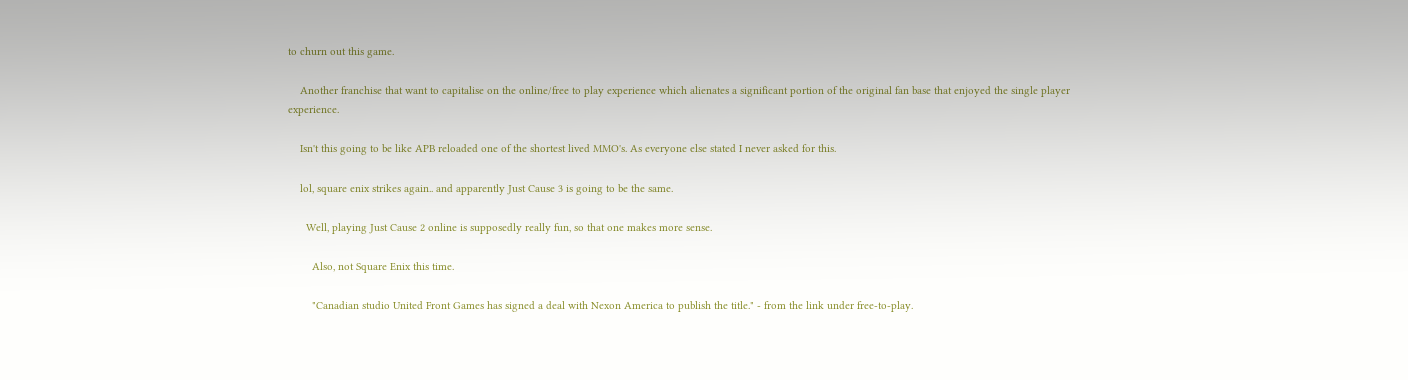to churn out this game.

    Another franchise that want to capitalise on the online/free to play experience which alienates a significant portion of the original fan base that enjoyed the single player experience.

    Isn't this going to be like APB reloaded one of the shortest lived MMO's. As everyone else stated I never asked for this.

    lol, square enix strikes again.. and apparently Just Cause 3 is going to be the same.

      Well, playing Just Cause 2 online is supposedly really fun, so that one makes more sense.

        Also, not Square Enix this time.

        "Canadian studio United Front Games has signed a deal with Nexon America to publish the title." - from the link under free-to-play.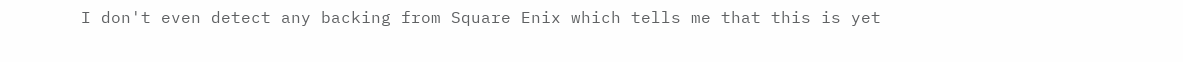I don't even detect any backing from Square Enix which tells me that this is yet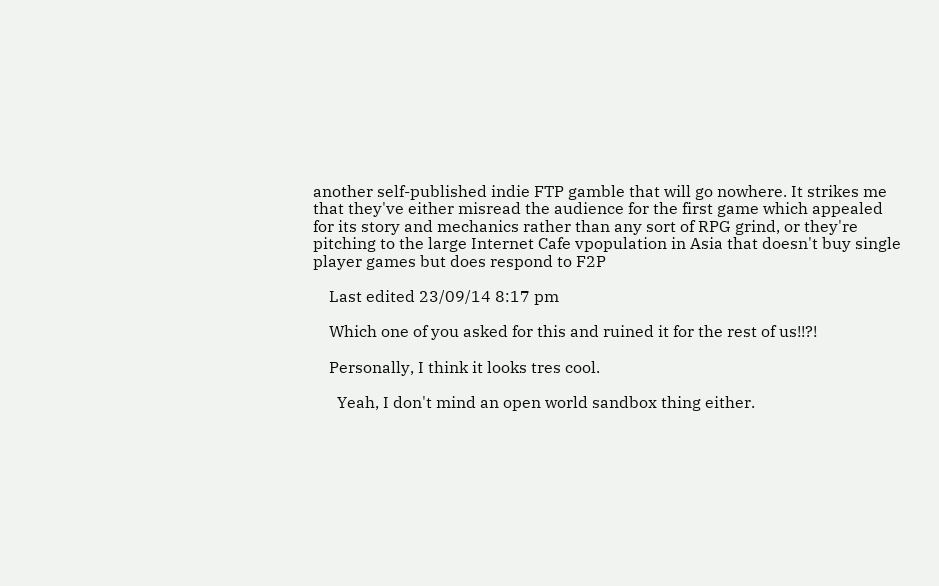another self-published indie FTP gamble that will go nowhere. It strikes me that they've either misread the audience for the first game which appealed for its story and mechanics rather than any sort of RPG grind, or they're pitching to the large Internet Cafe vpopulation in Asia that doesn't buy single player games but does respond to F2P

    Last edited 23/09/14 8:17 pm

    Which one of you asked for this and ruined it for the rest of us!!?!

    Personally, I think it looks tres cool.

      Yeah, I don't mind an open world sandbox thing either.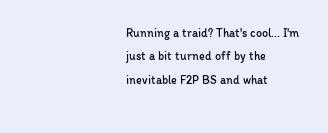Running a traid? That's cool... I'm just a bit turned off by the inevitable F2P BS and what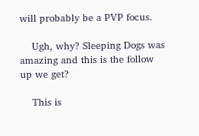will probably be a PVP focus.

    Ugh, why? Sleeping Dogs was amazing and this is the follow up we get?

    This is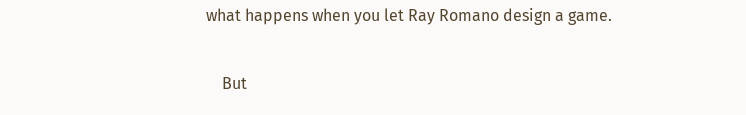what happens when you let Ray Romano design a game.

    But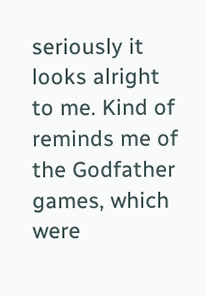seriously it looks alright to me. Kind of reminds me of the Godfather games, which were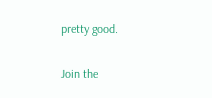pretty good.


Join the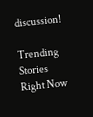discussion!

Trending Stories Right Now